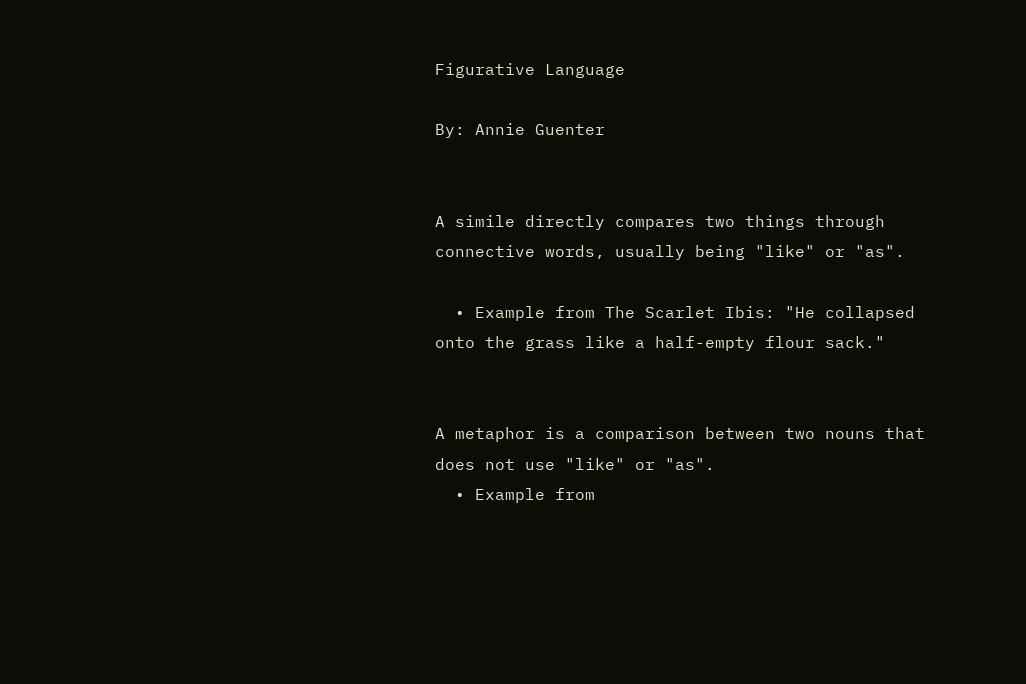Figurative Language

By: Annie Guenter


A simile directly compares two things through connective words, usually being "like" or "as".

  • Example from The Scarlet Ibis: "He collapsed onto the grass like a half-empty flour sack."


A metaphor is a comparison between two nouns that does not use "like" or "as".
  • Example from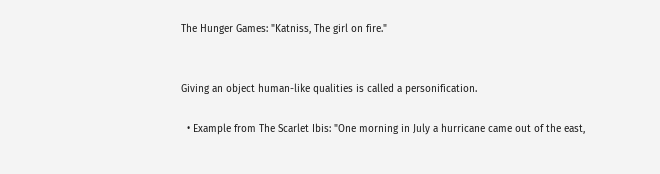The Hunger Games: "Katniss, The girl on fire."


Giving an object human-like qualities is called a personification.

  • Example from The Scarlet Ibis: "One morning in July a hurricane came out of the east,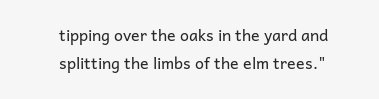tipping over the oaks in the yard and splitting the limbs of the elm trees."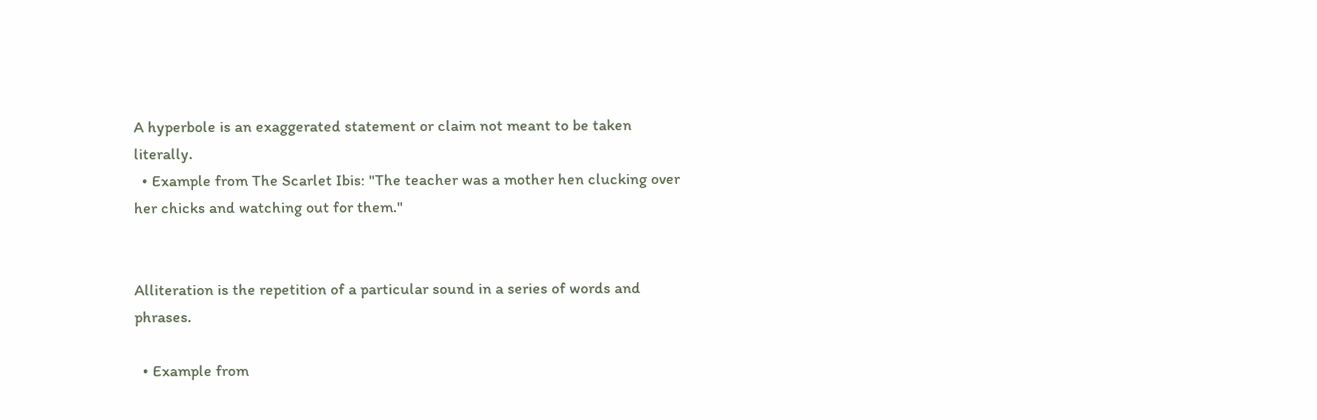A hyperbole is an exaggerated statement or claim not meant to be taken literally.
  • Example from The Scarlet Ibis: "The teacher was a mother hen clucking over her chicks and watching out for them."


Alliteration is the repetition of a particular sound in a series of words and phrases.

  • Example from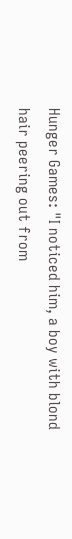Hunger Games: "I noticed him, a boy with blond hair peering out from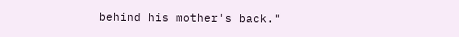behind his mother's back."